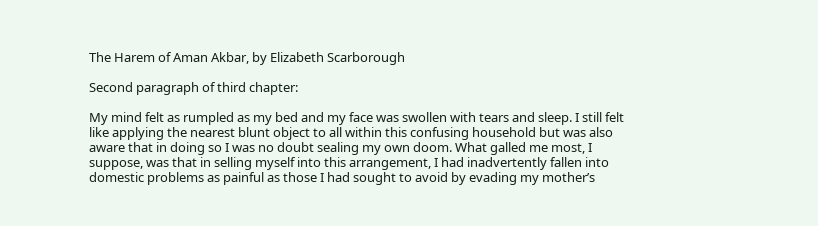The Harem of Aman Akbar, by Elizabeth Scarborough

Second paragraph of third chapter:

My mind felt as rumpled as my bed and my face was swollen with tears and sleep. I still felt like applying the nearest blunt object to all within this confusing household but was also aware that in doing so I was no doubt sealing my own doom. What galled me most, I suppose, was that in selling myself into this arrangement, I had inadvertently fallen into domestic problems as painful as those I had sought to avoid by evading my mother’s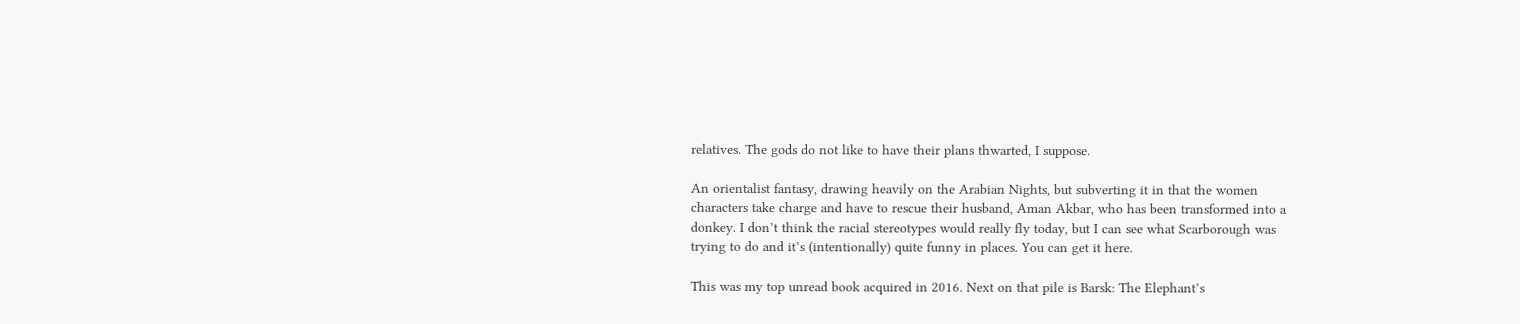relatives. The gods do not like to have their plans thwarted, I suppose.

An orientalist fantasy, drawing heavily on the Arabian Nights, but subverting it in that the women characters take charge and have to rescue their husband, Aman Akbar, who has been transformed into a donkey. I don’t think the racial stereotypes would really fly today, but I can see what Scarborough was trying to do and it’s (intentionally) quite funny in places. You can get it here.

This was my top unread book acquired in 2016. Next on that pile is Barsk: The Elephant’s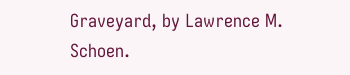Graveyard, by Lawrence M. Schoen.